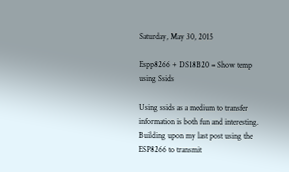Saturday, May 30, 2015

Espp8266 + DS18B20 = Show temp using Ssids

Using ssids as a medium to transfer information is both fun and interesting.
Building upon my last post using the ESP8266 to transmit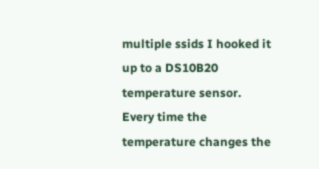multiple ssids I hooked it up to a DS10B20 temperature sensor.
Every time the temperature changes the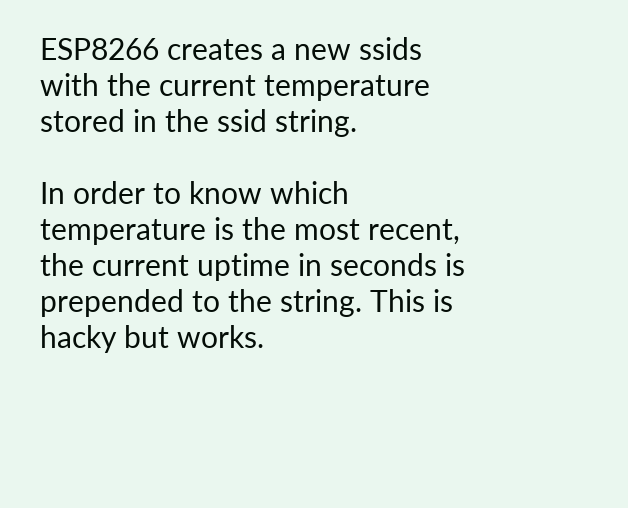ESP8266 creates a new ssids with the current temperature stored in the ssid string.

In order to know which temperature is the most recent, the current uptime in seconds is prepended to the string. This is hacky but works.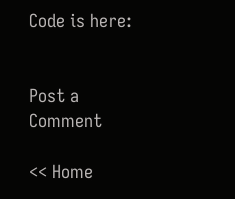Code is here:


Post a Comment

<< Home